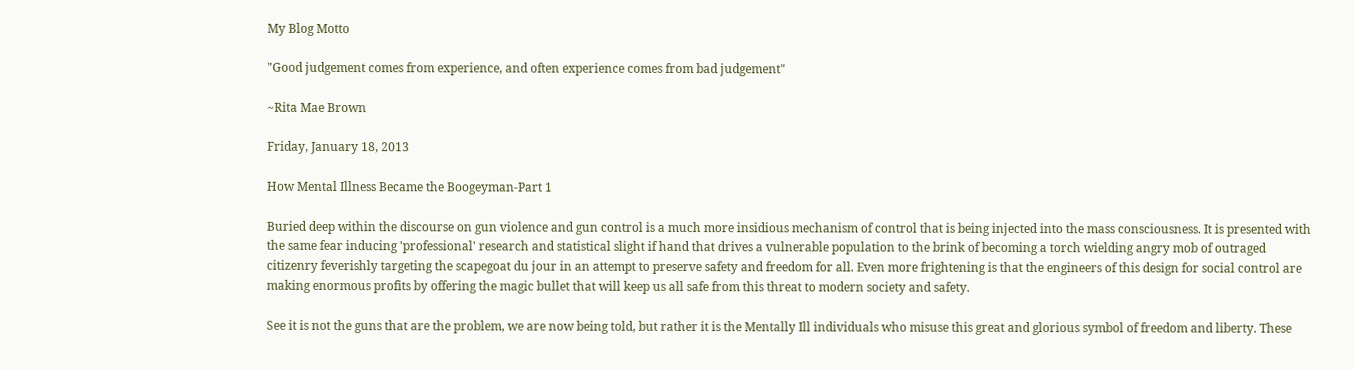My Blog Motto

"Good judgement comes from experience, and often experience comes from bad judgement"

~Rita Mae Brown

Friday, January 18, 2013

How Mental Illness Became the Boogeyman-Part 1

Buried deep within the discourse on gun violence and gun control is a much more insidious mechanism of control that is being injected into the mass consciousness. It is presented with the same fear inducing 'professional' research and statistical slight if hand that drives a vulnerable population to the brink of becoming a torch wielding angry mob of outraged citizenry feverishly targeting the scapegoat du jour in an attempt to preserve safety and freedom for all. Even more frightening is that the engineers of this design for social control are making enormous profits by offering the magic bullet that will keep us all safe from this threat to modern society and safety.

See it is not the guns that are the problem, we are now being told, but rather it is the Mentally Ill individuals who misuse this great and glorious symbol of freedom and liberty. These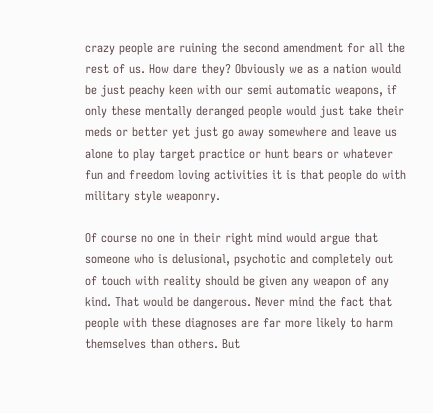crazy people are ruining the second amendment for all the rest of us. How dare they? Obviously we as a nation would be just peachy keen with our semi automatic weapons, if only these mentally deranged people would just take their meds or better yet just go away somewhere and leave us alone to play target practice or hunt bears or whatever fun and freedom loving activities it is that people do with military style weaponry.

Of course no one in their right mind would argue that someone who is delusional, psychotic and completely out of touch with reality should be given any weapon of any kind. That would be dangerous. Never mind the fact that people with these diagnoses are far more likely to harm themselves than others. But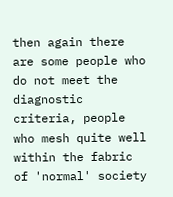then again there are some people who do not meet the diagnostic criteria, people who mesh quite well within the fabric of 'normal' society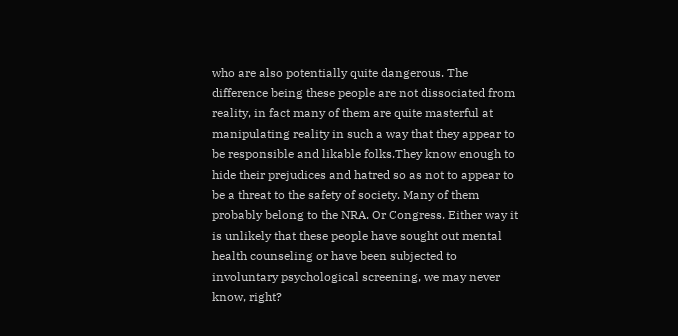who are also potentially quite dangerous. The difference being these people are not dissociated from reality, in fact many of them are quite masterful at manipulating reality in such a way that they appear to be responsible and likable folks.They know enough to hide their prejudices and hatred so as not to appear to be a threat to the safety of society. Many of them probably belong to the NRA. Or Congress. Either way it is unlikely that these people have sought out mental health counseling or have been subjected to involuntary psychological screening, we may never know, right?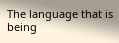The language that is being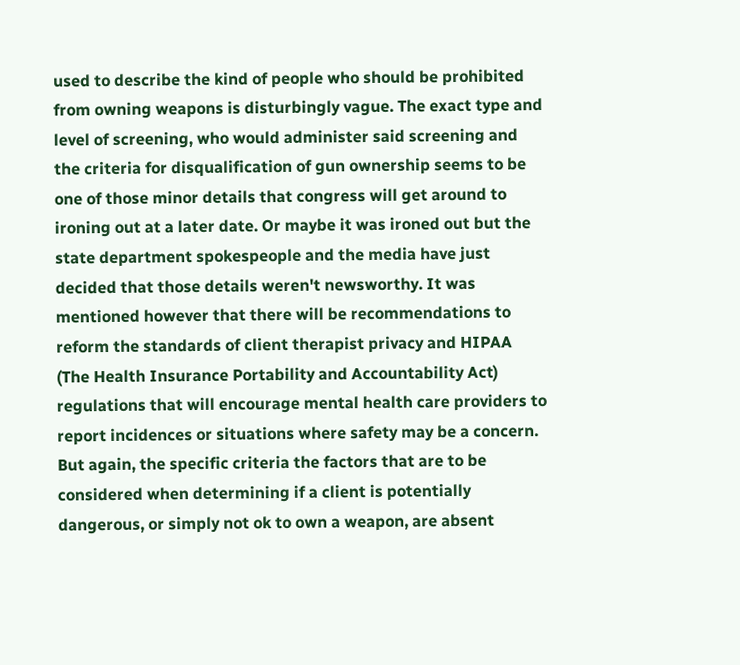used to describe the kind of people who should be prohibited from owning weapons is disturbingly vague. The exact type and level of screening, who would administer said screening and the criteria for disqualification of gun ownership seems to be one of those minor details that congress will get around to ironing out at a later date. Or maybe it was ironed out but the state department spokespeople and the media have just decided that those details weren't newsworthy. It was mentioned however that there will be recommendations to reform the standards of client therapist privacy and HIPAA (The Health Insurance Portability and Accountability Act) regulations that will encourage mental health care providers to report incidences or situations where safety may be a concern. But again, the specific criteria the factors that are to be considered when determining if a client is potentially dangerous, or simply not ok to own a weapon, are absent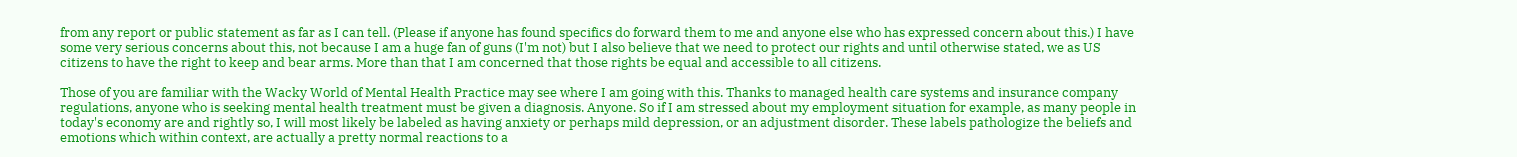from any report or public statement as far as I can tell. (Please if anyone has found specifics do forward them to me and anyone else who has expressed concern about this.) I have some very serious concerns about this, not because I am a huge fan of guns (I'm not) but I also believe that we need to protect our rights and until otherwise stated, we as US citizens to have the right to keep and bear arms. More than that I am concerned that those rights be equal and accessible to all citizens.

Those of you are familiar with the Wacky World of Mental Health Practice may see where I am going with this. Thanks to managed health care systems and insurance company regulations, anyone who is seeking mental health treatment must be given a diagnosis. Anyone. So if I am stressed about my employment situation for example, as many people in today's economy are and rightly so, I will most likely be labeled as having anxiety or perhaps mild depression, or an adjustment disorder. These labels pathologize the beliefs and emotions which within context, are actually a pretty normal reactions to a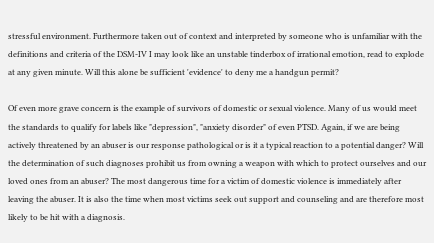stressful environment. Furthermore taken out of context and interpreted by someone who is unfamiliar with the definitions and criteria of the DSM-IV I may look like an unstable tinderbox of irrational emotion, read to explode at any given minute. Will this alone be sufficient 'evidence' to deny me a handgun permit?

Of even more grave concern is the example of survivors of domestic or sexual violence. Many of us would meet the standards to qualify for labels like "depression", "anxiety disorder" of even PTSD. Again, if we are being actively threatened by an abuser is our response pathological or is it a typical reaction to a potential danger? Will the determination of such diagnoses prohibit us from owning a weapon with which to protect ourselves and our loved ones from an abuser? The most dangerous time for a victim of domestic violence is immediately after leaving the abuser. It is also the time when most victims seek out support and counseling and are therefore most likely to be hit with a diagnosis.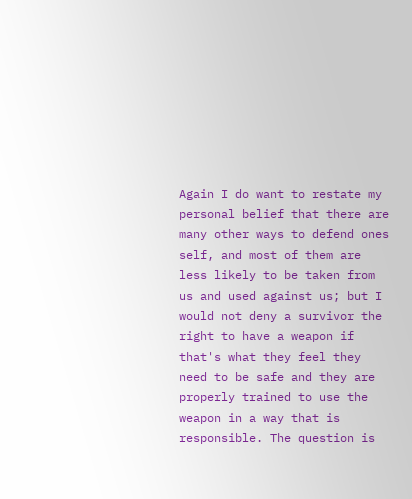Again I do want to restate my personal belief that there are many other ways to defend ones self, and most of them are less likely to be taken from us and used against us; but I would not deny a survivor the right to have a weapon if that's what they feel they need to be safe and they are properly trained to use the weapon in a way that is responsible. The question is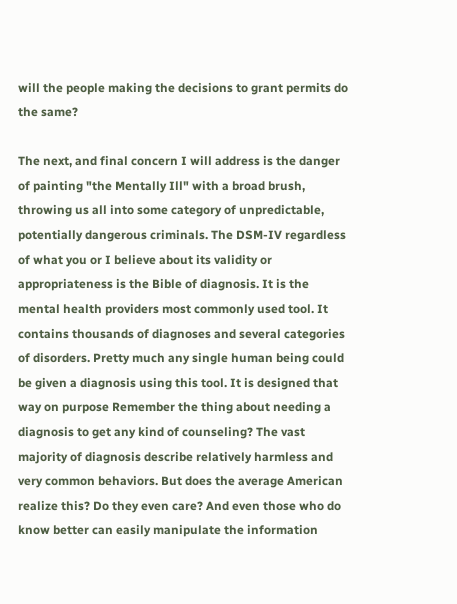will the people making the decisions to grant permits do the same?

The next, and final concern I will address is the danger of painting "the Mentally Ill" with a broad brush, throwing us all into some category of unpredictable, potentially dangerous criminals. The DSM-IV regardless of what you or I believe about its validity or appropriateness is the Bible of diagnosis. It is the mental health providers most commonly used tool. It contains thousands of diagnoses and several categories of disorders. Pretty much any single human being could be given a diagnosis using this tool. It is designed that way on purpose Remember the thing about needing a diagnosis to get any kind of counseling? The vast majority of diagnosis describe relatively harmless and very common behaviors. But does the average American realize this? Do they even care? And even those who do know better can easily manipulate the information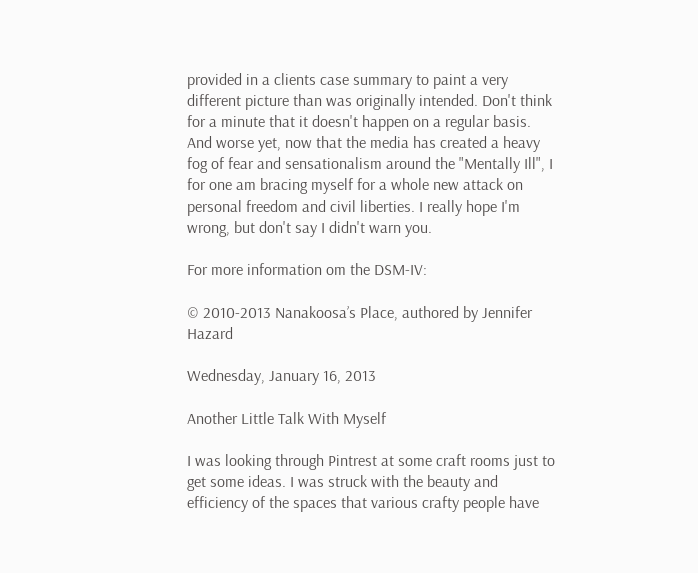provided in a clients case summary to paint a very different picture than was originally intended. Don't think for a minute that it doesn't happen on a regular basis. And worse yet, now that the media has created a heavy fog of fear and sensationalism around the "Mentally Ill", I for one am bracing myself for a whole new attack on personal freedom and civil liberties. I really hope I'm wrong, but don't say I didn't warn you.

For more information om the DSM-IV:

© 2010-2013 Nanakoosa’s Place, authored by Jennifer Hazard

Wednesday, January 16, 2013

Another Little Talk With Myself

I was looking through Pintrest at some craft rooms just to get some ideas. I was struck with the beauty and efficiency of the spaces that various crafty people have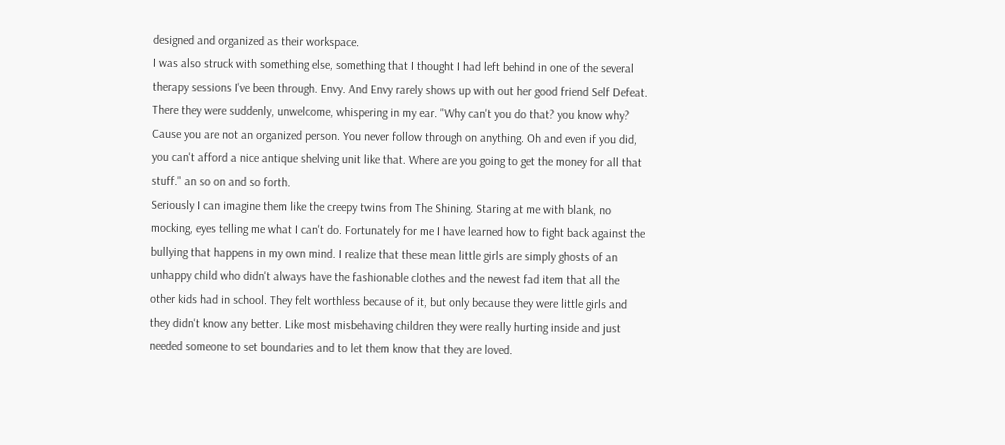designed and organized as their workspace.
I was also struck with something else, something that I thought I had left behind in one of the several therapy sessions I've been through. Envy. And Envy rarely shows up with out her good friend Self Defeat. There they were suddenly, unwelcome, whispering in my ear. "Why can't you do that? you know why? Cause you are not an organized person. You never follow through on anything. Oh and even if you did, you can't afford a nice antique shelving unit like that. Where are you going to get the money for all that stuff." an so on and so forth.
Seriously I can imagine them like the creepy twins from The Shining. Staring at me with blank, no mocking, eyes telling me what I can't do. Fortunately for me I have learned how to fight back against the bullying that happens in my own mind. I realize that these mean little girls are simply ghosts of an unhappy child who didn't always have the fashionable clothes and the newest fad item that all the other kids had in school. They felt worthless because of it, but only because they were little girls and they didn't know any better. Like most misbehaving children they were really hurting inside and just needed someone to set boundaries and to let them know that they are loved.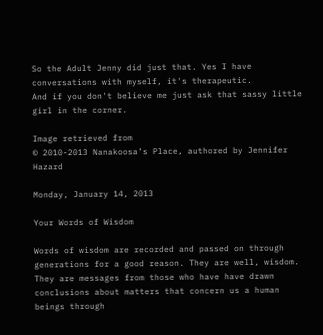So the Adult Jenny did just that. Yes I have conversations with myself, it's therapeutic.
And if you don't believe me just ask that sassy little girl in the corner.

Image retrieved from
© 2010-2013 Nanakoosa’s Place, authored by Jennifer Hazard

Monday, January 14, 2013

Your Words of Wisdom

Words of wisdom are recorded and passed on through generations for a good reason. They are well, wisdom. They are messages from those who have have drawn conclusions about matters that concern us a human beings through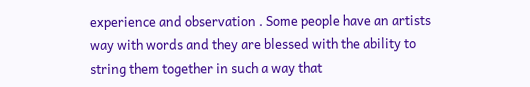experience and observation . Some people have an artists way with words and they are blessed with the ability to string them together in such a way that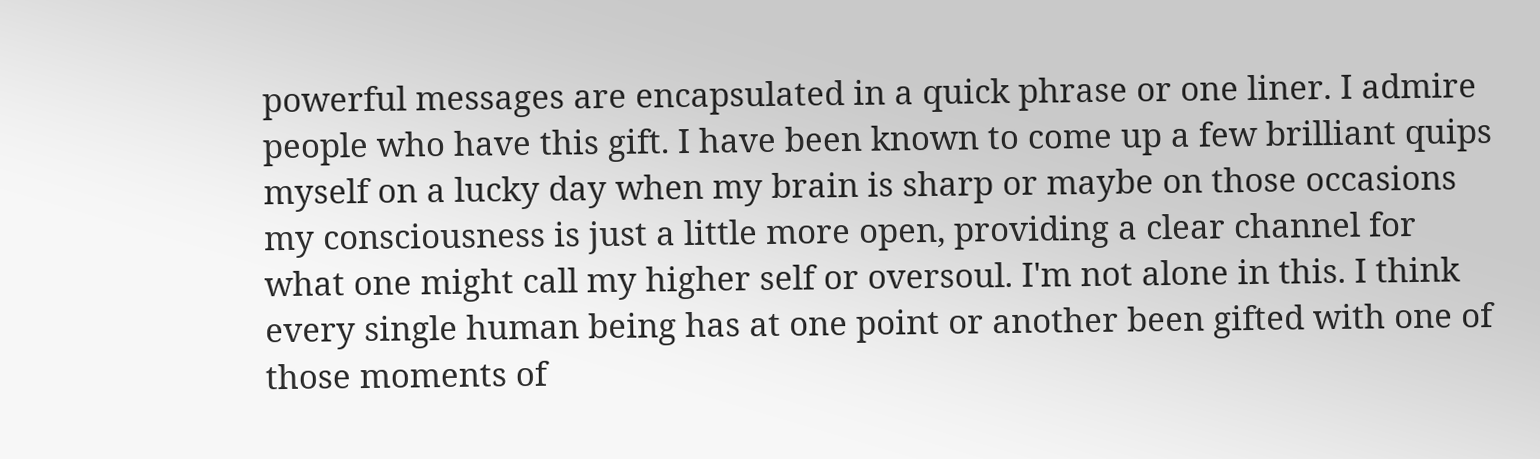powerful messages are encapsulated in a quick phrase or one liner. I admire people who have this gift. I have been known to come up a few brilliant quips myself on a lucky day when my brain is sharp or maybe on those occasions my consciousness is just a little more open, providing a clear channel for what one might call my higher self or oversoul. I'm not alone in this. I think every single human being has at one point or another been gifted with one of those moments of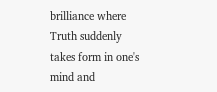brilliance where Truth suddenly takes form in one's mind and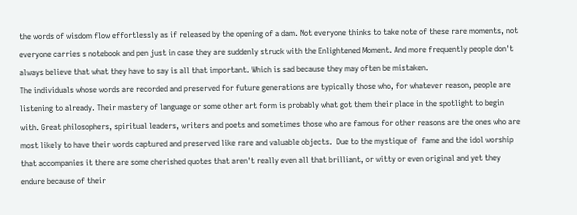the words of wisdom flow effortlessly as if released by the opening of a dam. Not everyone thinks to take note of these rare moments, not everyone carries s notebook and pen just in case they are suddenly struck with the Enlightened Moment. And more frequently people don't always believe that what they have to say is all that important. Which is sad because they may often be mistaken.
The individuals whose words are recorded and preserved for future generations are typically those who, for whatever reason, people are listening to already. Their mastery of language or some other art form is probably what got them their place in the spotlight to begin with. Great philosophers, spiritual leaders, writers and poets and sometimes those who are famous for other reasons are the ones who are most likely to have their words captured and preserved like rare and valuable objects.  Due to the mystique of  fame and the idol worship that accompanies it there are some cherished quotes that aren't really even all that brilliant, or witty or even original and yet they endure because of their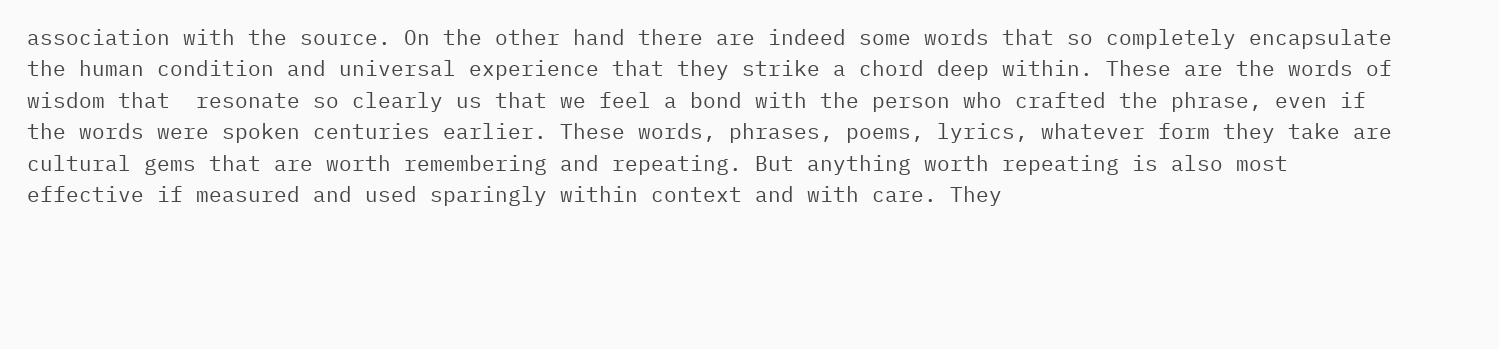association with the source. On the other hand there are indeed some words that so completely encapsulate the human condition and universal experience that they strike a chord deep within. These are the words of wisdom that  resonate so clearly us that we feel a bond with the person who crafted the phrase, even if the words were spoken centuries earlier. These words, phrases, poems, lyrics, whatever form they take are cultural gems that are worth remembering and repeating. But anything worth repeating is also most effective if measured and used sparingly within context and with care. They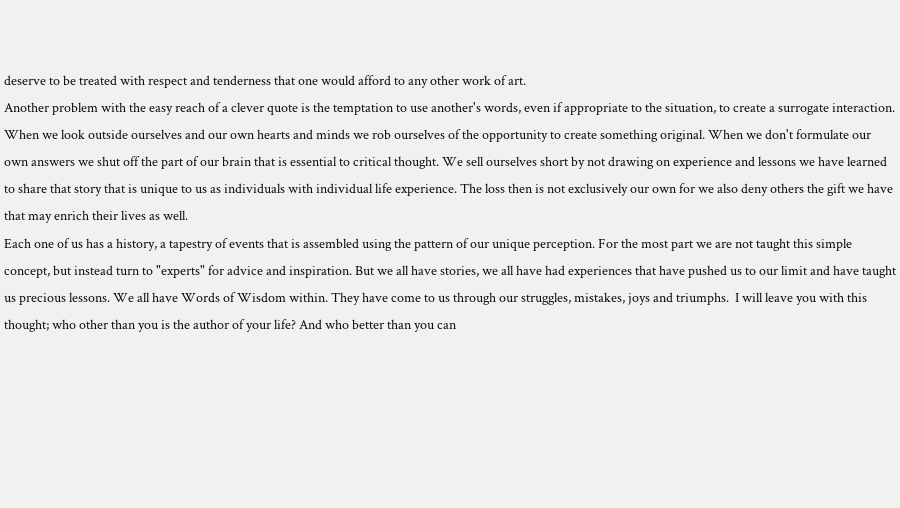deserve to be treated with respect and tenderness that one would afford to any other work of art.
Another problem with the easy reach of a clever quote is the temptation to use another's words, even if appropriate to the situation, to create a surrogate interaction. When we look outside ourselves and our own hearts and minds we rob ourselves of the opportunity to create something original. When we don't formulate our own answers we shut off the part of our brain that is essential to critical thought. We sell ourselves short by not drawing on experience and lessons we have learned to share that story that is unique to us as individuals with individual life experience. The loss then is not exclusively our own for we also deny others the gift we have that may enrich their lives as well.
Each one of us has a history, a tapestry of events that is assembled using the pattern of our unique perception. For the most part we are not taught this simple concept, but instead turn to "experts" for advice and inspiration. But we all have stories, we all have had experiences that have pushed us to our limit and have taught us precious lessons. We all have Words of Wisdom within. They have come to us through our struggles, mistakes, joys and triumphs.  I will leave you with this thought; who other than you is the author of your life? And who better than you can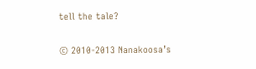tell the tale?

© 2010-2013 Nanakoosa’s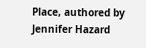Place, authored by Jennifer Hazard